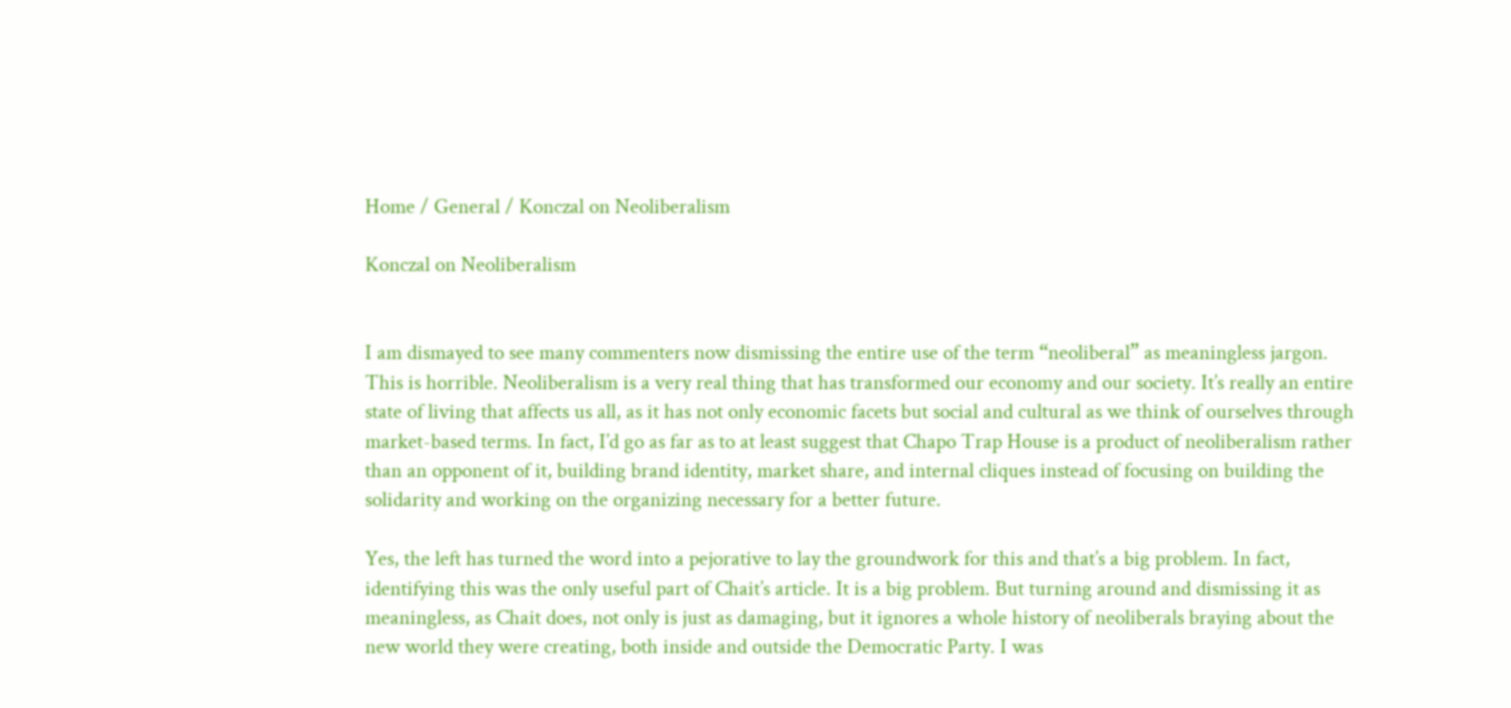Home / General / Konczal on Neoliberalism

Konczal on Neoliberalism


I am dismayed to see many commenters now dismissing the entire use of the term “neoliberal” as meaningless jargon. This is horrible. Neoliberalism is a very real thing that has transformed our economy and our society. It’s really an entire state of living that affects us all, as it has not only economic facets but social and cultural as we think of ourselves through market-based terms. In fact, I’d go as far as to at least suggest that Chapo Trap House is a product of neoliberalism rather than an opponent of it, building brand identity, market share, and internal cliques instead of focusing on building the solidarity and working on the organizing necessary for a better future.

Yes, the left has turned the word into a pejorative to lay the groundwork for this and that’s a big problem. In fact, identifying this was the only useful part of Chait’s article. It is a big problem. But turning around and dismissing it as meaningless, as Chait does, not only is just as damaging, but it ignores a whole history of neoliberals braying about the new world they were creating, both inside and outside the Democratic Party. I was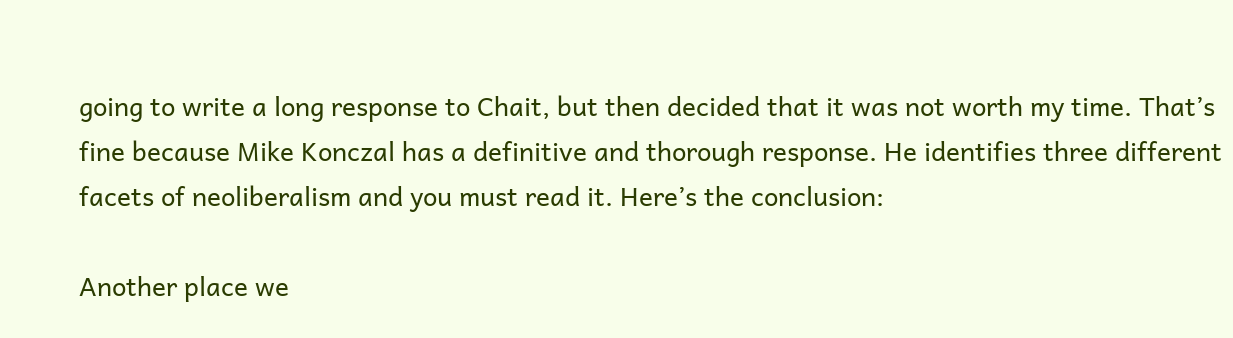going to write a long response to Chait, but then decided that it was not worth my time. That’s fine because Mike Konczal has a definitive and thorough response. He identifies three different facets of neoliberalism and you must read it. Here’s the conclusion:

Another place we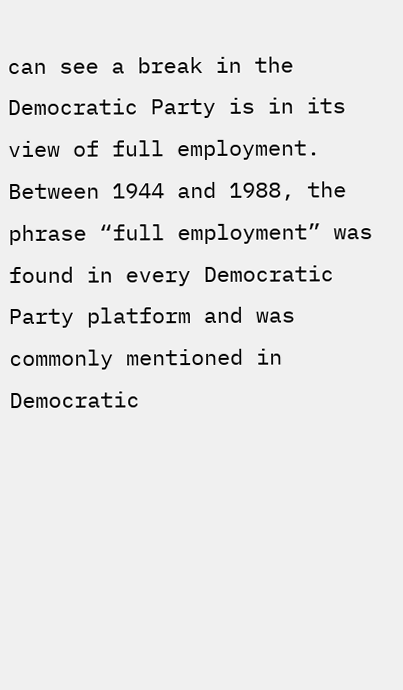can see a break in the Democratic Party is in its view of full employment. Between 1944 and 1988, the phrase “full employment” was found in every Democratic Party platform and was commonly mentioned in Democratic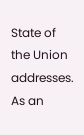State of the Union addresses. As an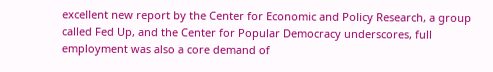excellent new report by the Center for Economic and Policy Research, a group called Fed Up, and the Center for Popular Democracy underscores, full employment was also a core demand of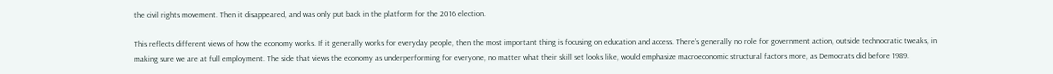the civil rights movement. Then it disappeared, and was only put back in the platform for the 2016 election.

This reflects different views of how the economy works. If it generally works for everyday people, then the most important thing is focusing on education and access. There’s generally no role for government action, outside technocratic tweaks, in making sure we are at full employment. The side that views the economy as underperforming for everyone, no matter what their skill set looks like, would emphasize macroeconomic structural factors more, as Democrats did before 1989.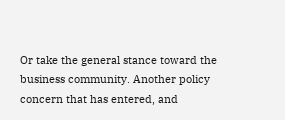Or take the general stance toward the business community. Another policy concern that has entered, and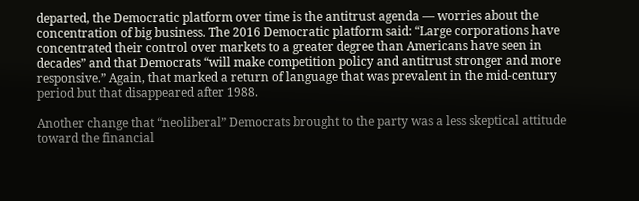departed, the Democratic platform over time is the antitrust agenda — worries about the concentration of big business. The 2016 Democratic platform said: “Large corporations have concentrated their control over markets to a greater degree than Americans have seen in decades” and that Democrats “will make competition policy and antitrust stronger and more responsive.” Again, that marked a return of language that was prevalent in the mid-century period but that disappeared after 1988.

Another change that “neoliberal” Democrats brought to the party was a less skeptical attitude toward the financial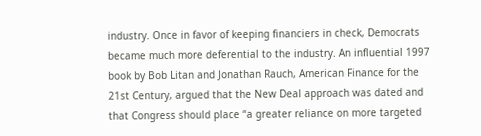industry. Once in favor of keeping financiers in check, Democrats became much more deferential to the industry. An influential 1997 book by Bob Litan and Jonathan Rauch, American Finance for the 21st Century, argued that the New Deal approach was dated and that Congress should place “a greater reliance on more targeted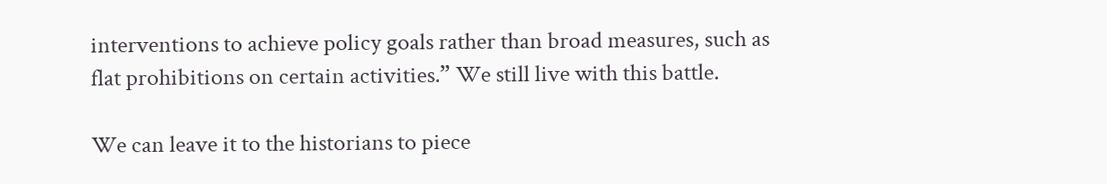interventions to achieve policy goals rather than broad measures, such as flat prohibitions on certain activities.” We still live with this battle.

We can leave it to the historians to piece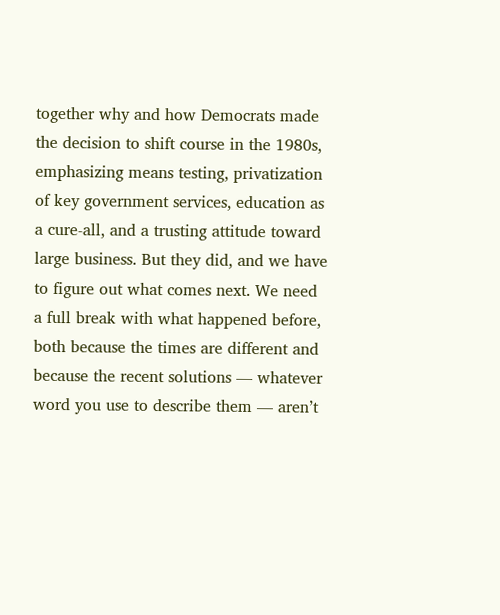together why and how Democrats made the decision to shift course in the 1980s, emphasizing means testing, privatization of key government services, education as a cure-all, and a trusting attitude toward large business. But they did, and we have to figure out what comes next. We need a full break with what happened before, both because the times are different and because the recent solutions — whatever word you use to describe them — aren’t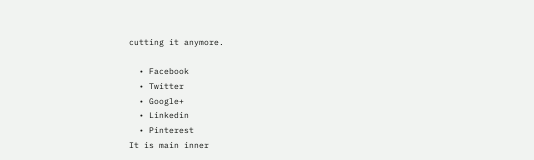cutting it anymore.

  • Facebook
  • Twitter
  • Google+
  • Linkedin
  • Pinterest
It is main inner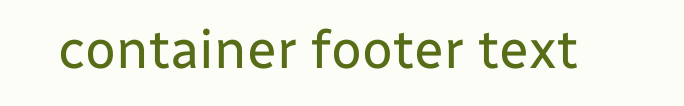container footer text